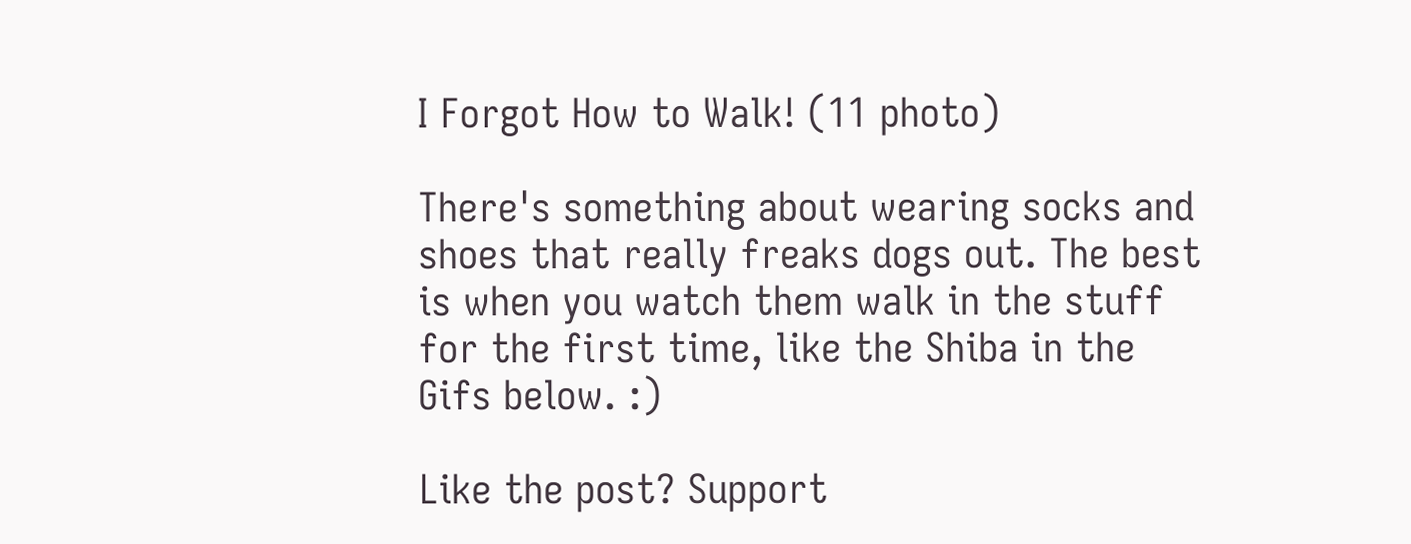I Forgot How to Walk! (11 photo)

There's something about wearing socks and shoes that really freaks dogs out. The best is when you watch them walk in the stuff for the first time, like the Shiba in the Gifs below. :)

Like the post? Support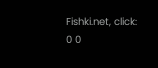Fishki.net, click:
0 0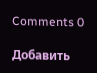Comments 0

Добавить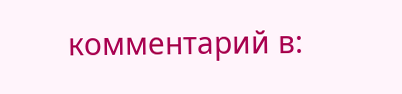комментарий в: